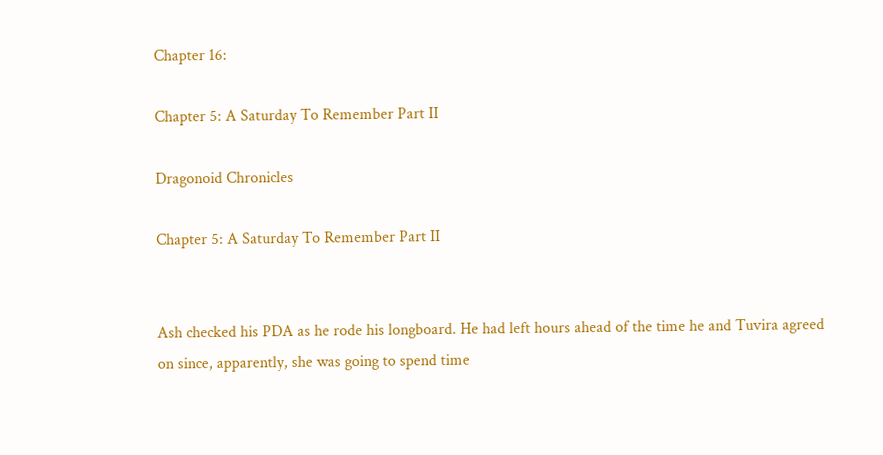Chapter 16:

Chapter 5: A Saturday To Remember Part II

Dragonoid Chronicles

Chapter 5: A Saturday To Remember Part II


Ash checked his PDA as he rode his longboard. He had left hours ahead of the time he and Tuvira agreed on since, apparently, she was going to spend time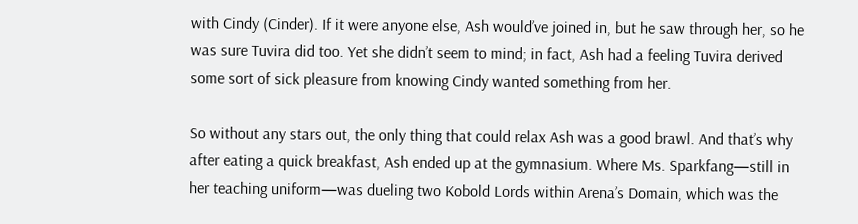with Cindy (Cinder). If it were anyone else, Ash would’ve joined in, but he saw through her, so he was sure Tuvira did too. Yet she didn’t seem to mind; in fact, Ash had a feeling Tuvira derived some sort of sick pleasure from knowing Cindy wanted something from her.

So without any stars out, the only thing that could relax Ash was a good brawl. And that’s why after eating a quick breakfast, Ash ended up at the gymnasium. Where Ms. Sparkfang—still in her teaching uniform—was dueling two Kobold Lords within Arena’s Domain, which was the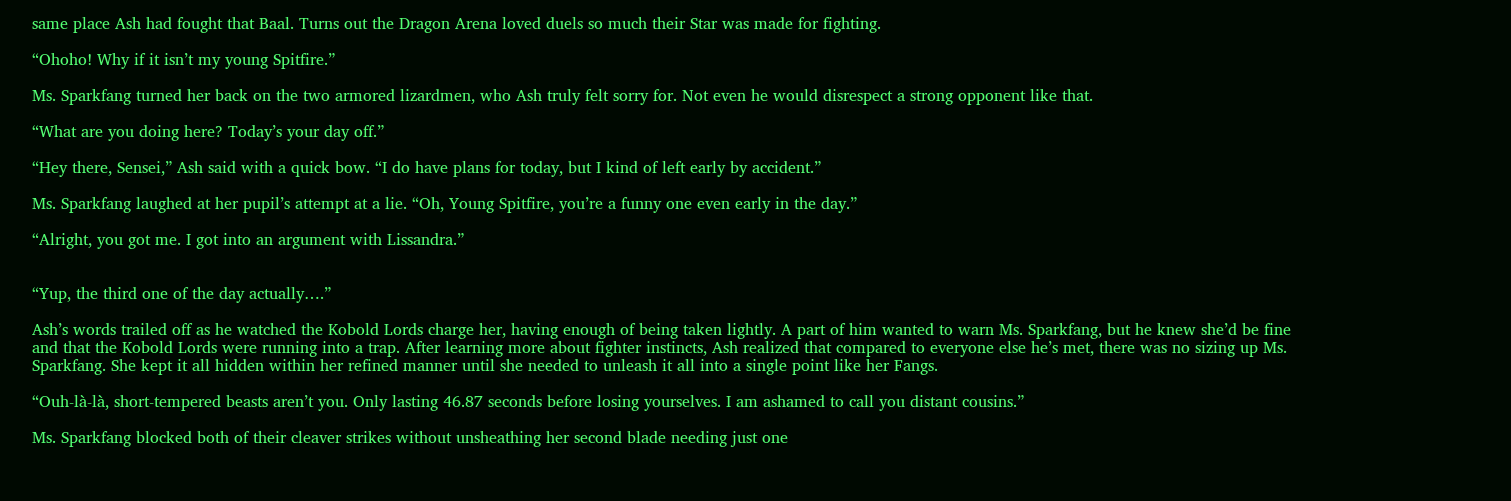same place Ash had fought that Baal. Turns out the Dragon Arena loved duels so much their Star was made for fighting.

“Ohoho! Why if it isn’t my young Spitfire.”

Ms. Sparkfang turned her back on the two armored lizardmen, who Ash truly felt sorry for. Not even he would disrespect a strong opponent like that.

“What are you doing here? Today’s your day off.”

“Hey there, Sensei,” Ash said with a quick bow. “I do have plans for today, but I kind of left early by accident.”

Ms. Sparkfang laughed at her pupil’s attempt at a lie. “Oh, Young Spitfire, you’re a funny one even early in the day.”

“Alright, you got me. I got into an argument with Lissandra.”


“Yup, the third one of the day actually….”

Ash’s words trailed off as he watched the Kobold Lords charge her, having enough of being taken lightly. A part of him wanted to warn Ms. Sparkfang, but he knew she’d be fine and that the Kobold Lords were running into a trap. After learning more about fighter instincts, Ash realized that compared to everyone else he’s met, there was no sizing up Ms. Sparkfang. She kept it all hidden within her refined manner until she needed to unleash it all into a single point like her Fangs.

“Ouh-là-là, short-tempered beasts aren’t you. Only lasting 46.87 seconds before losing yourselves. I am ashamed to call you distant cousins.”

Ms. Sparkfang blocked both of their cleaver strikes without unsheathing her second blade needing just one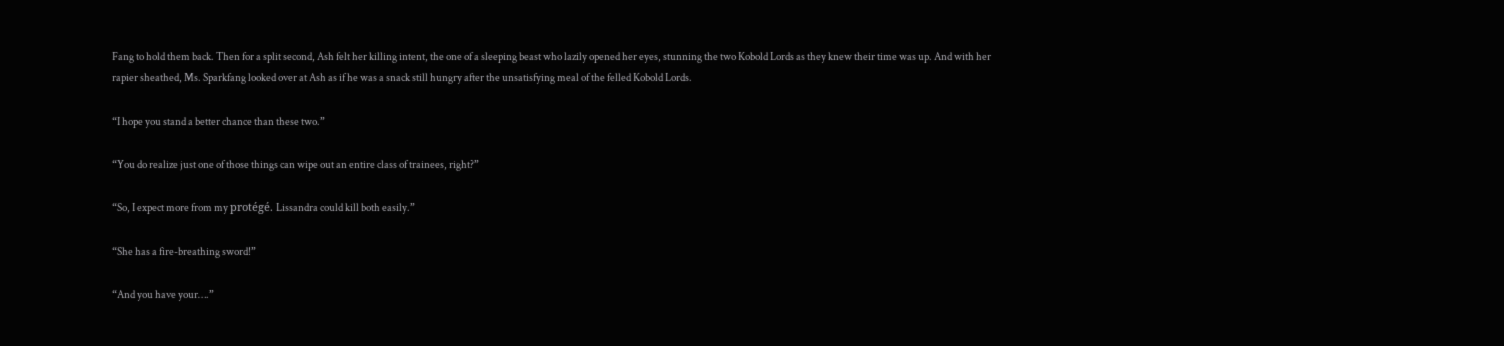Fang to hold them back. Then for a split second, Ash felt her killing intent, the one of a sleeping beast who lazily opened her eyes, stunning the two Kobold Lords as they knew their time was up. And with her rapier sheathed, Ms. Sparkfang looked over at Ash as if he was a snack still hungry after the unsatisfying meal of the felled Kobold Lords.

“I hope you stand a better chance than these two.”

“You do realize just one of those things can wipe out an entire class of trainees, right?”

“So, I expect more from my protégé. Lissandra could kill both easily.”

“She has a fire-breathing sword!”

“And you have your….”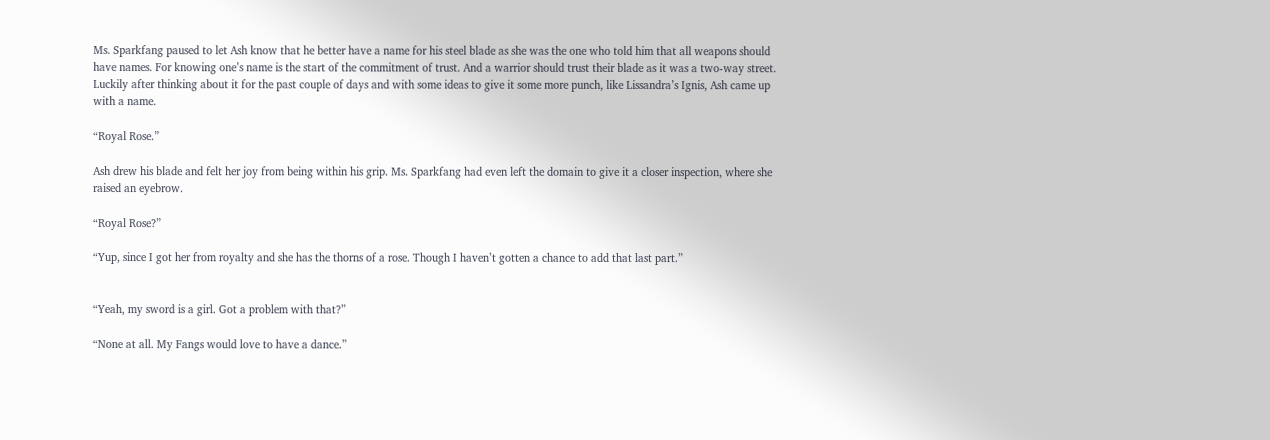Ms. Sparkfang paused to let Ash know that he better have a name for his steel blade as she was the one who told him that all weapons should have names. For knowing one’s name is the start of the commitment of trust. And a warrior should trust their blade as it was a two-way street. Luckily after thinking about it for the past couple of days and with some ideas to give it some more punch, like Lissandra’s Ignis, Ash came up with a name.

“Royal Rose.”

Ash drew his blade and felt her joy from being within his grip. Ms. Sparkfang had even left the domain to give it a closer inspection, where she raised an eyebrow.

“Royal Rose?”

“Yup, since I got her from royalty and she has the thorns of a rose. Though I haven’t gotten a chance to add that last part.”


“Yeah, my sword is a girl. Got a problem with that?”

“None at all. My Fangs would love to have a dance.”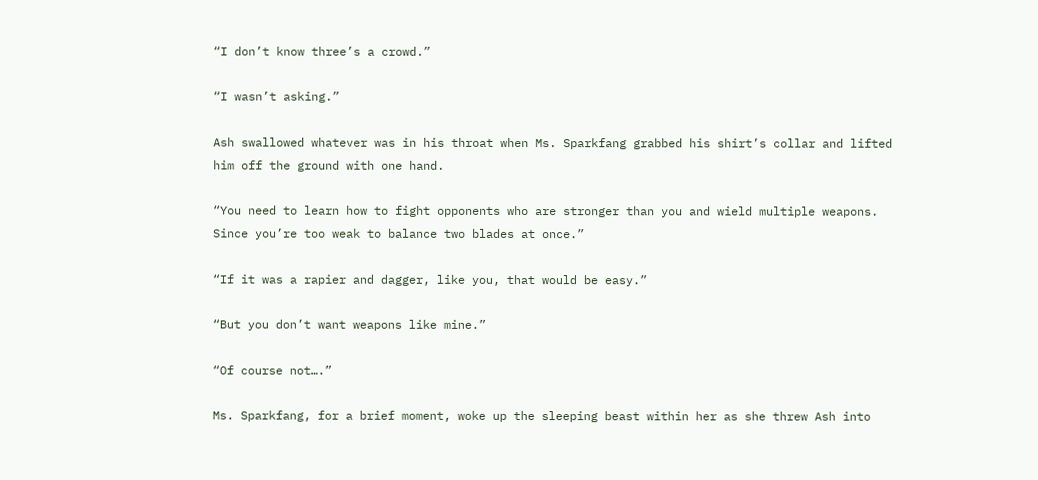“I don’t know three’s a crowd.”

“I wasn’t asking.”

Ash swallowed whatever was in his throat when Ms. Sparkfang grabbed his shirt’s collar and lifted him off the ground with one hand.

“You need to learn how to fight opponents who are stronger than you and wield multiple weapons. Since you’re too weak to balance two blades at once.”

“If it was a rapier and dagger, like you, that would be easy.”

“But you don’t want weapons like mine.”

“Of course not….”

Ms. Sparkfang, for a brief moment, woke up the sleeping beast within her as she threw Ash into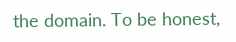the domain. To be honest,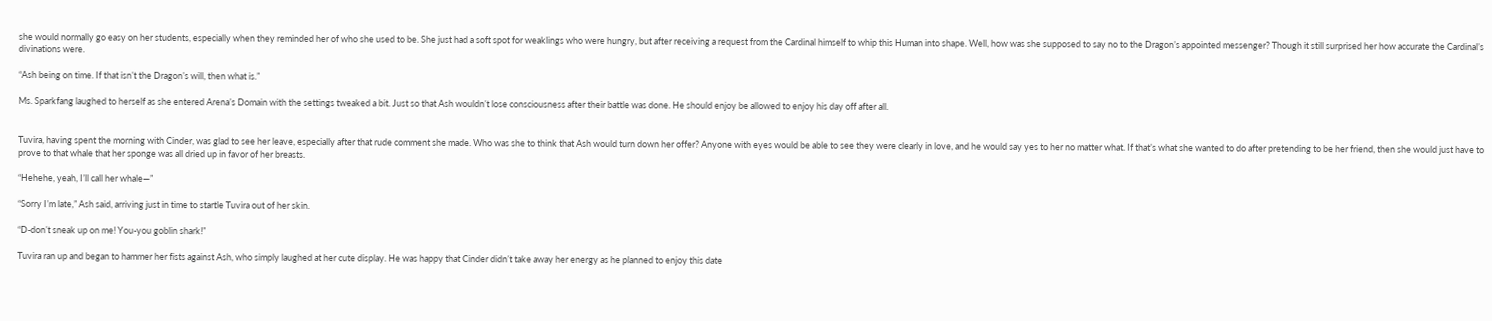she would normally go easy on her students, especially when they reminded her of who she used to be. She just had a soft spot for weaklings who were hungry, but after receiving a request from the Cardinal himself to whip this Human into shape. Well, how was she supposed to say no to the Dragon’s appointed messenger? Though it still surprised her how accurate the Cardinal’s divinations were.

“Ash being on time. If that isn’t the Dragon’s will, then what is.”

Ms. Sparkfang laughed to herself as she entered Arena’s Domain with the settings tweaked a bit. Just so that Ash wouldn’t lose consciousness after their battle was done. He should enjoy be allowed to enjoy his day off after all.


Tuvira, having spent the morning with Cinder, was glad to see her leave, especially after that rude comment she made. Who was she to think that Ash would turn down her offer? Anyone with eyes would be able to see they were clearly in love, and he would say yes to her no matter what. If that’s what she wanted to do after pretending to be her friend, then she would just have to prove to that whale that her sponge was all dried up in favor of her breasts.

“Hehehe, yeah, I’ll call her whale—”

“Sorry I’m late,” Ash said, arriving just in time to startle Tuvira out of her skin.

“D-don’t sneak up on me! You-you goblin shark!”

Tuvira ran up and began to hammer her fists against Ash, who simply laughed at her cute display. He was happy that Cinder didn’t take away her energy as he planned to enjoy this date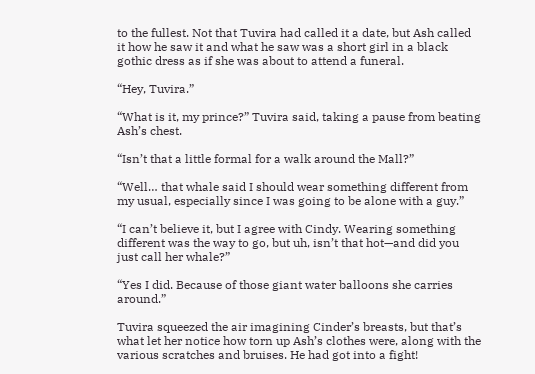to the fullest. Not that Tuvira had called it a date, but Ash called it how he saw it and what he saw was a short girl in a black gothic dress as if she was about to attend a funeral.

“Hey, Tuvira.”

“What is it, my prince?” Tuvira said, taking a pause from beating Ash’s chest.

“Isn’t that a little formal for a walk around the Mall?”

“Well… that whale said I should wear something different from my usual, especially since I was going to be alone with a guy.”

“I can’t believe it, but I agree with Cindy. Wearing something different was the way to go, but uh, isn’t that hot—and did you just call her whale?”

“Yes I did. Because of those giant water balloons she carries around.”

Tuvira squeezed the air imagining Cinder’s breasts, but that’s what let her notice how torn up Ash’s clothes were, along with the various scratches and bruises. He had got into a fight!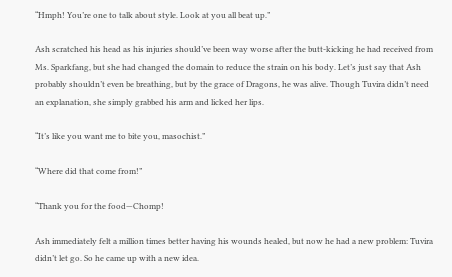“Hmph! You’re one to talk about style. Look at you all beat up.”

Ash scratched his head as his injuries should’ve been way worse after the butt-kicking he had received from Ms. Sparkfang, but she had changed the domain to reduce the strain on his body. Let’s just say that Ash probably shouldn’t even be breathing, but by the grace of Dragons, he was alive. Though Tuvira didn’t need an explanation, she simply grabbed his arm and licked her lips.

“It’s like you want me to bite you, masochist.”

“Where did that come from!”

“Thank you for the food—Chomp!

Ash immediately felt a million times better having his wounds healed, but now he had a new problem: Tuvira didn’t let go. So he came up with a new idea.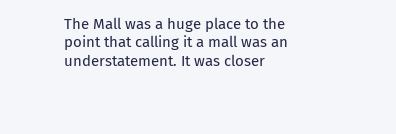The Mall was a huge place to the point that calling it a mall was an understatement. It was closer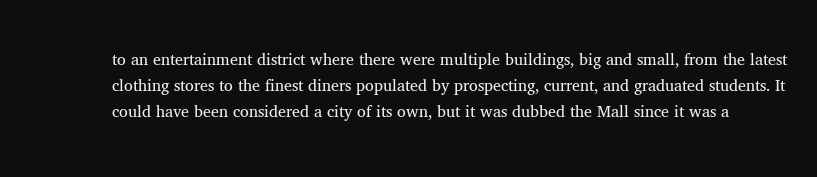to an entertainment district where there were multiple buildings, big and small, from the latest clothing stores to the finest diners populated by prospecting, current, and graduated students. It could have been considered a city of its own, but it was dubbed the Mall since it was a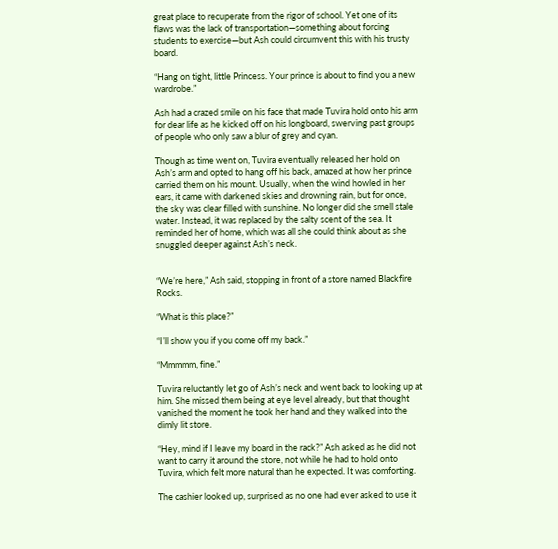great place to recuperate from the rigor of school. Yet one of its flaws was the lack of transportation—something about forcing students to exercise—but Ash could circumvent this with his trusty board.

“Hang on tight, little Princess. Your prince is about to find you a new wardrobe.”

Ash had a crazed smile on his face that made Tuvira hold onto his arm for dear life as he kicked off on his longboard, swerving past groups of people who only saw a blur of grey and cyan.

Though as time went on, Tuvira eventually released her hold on Ash’s arm and opted to hang off his back, amazed at how her prince carried them on his mount. Usually, when the wind howled in her ears, it came with darkened skies and drowning rain, but for once, the sky was clear filled with sunshine. No longer did she smell stale water. Instead, it was replaced by the salty scent of the sea. It reminded her of home, which was all she could think about as she snuggled deeper against Ash’s neck.


“We’re here,” Ash said, stopping in front of a store named Blackfire Rocks.

“What is this place?”

“I’ll show you if you come off my back.”

“Mmmmm, fine.”

Tuvira reluctantly let go of Ash’s neck and went back to looking up at him. She missed them being at eye level already, but that thought vanished the moment he took her hand and they walked into the dimly lit store.

“Hey, mind if I leave my board in the rack?” Ash asked as he did not want to carry it around the store, not while he had to hold onto Tuvira, which felt more natural than he expected. It was comforting.

The cashier looked up, surprised as no one had ever asked to use it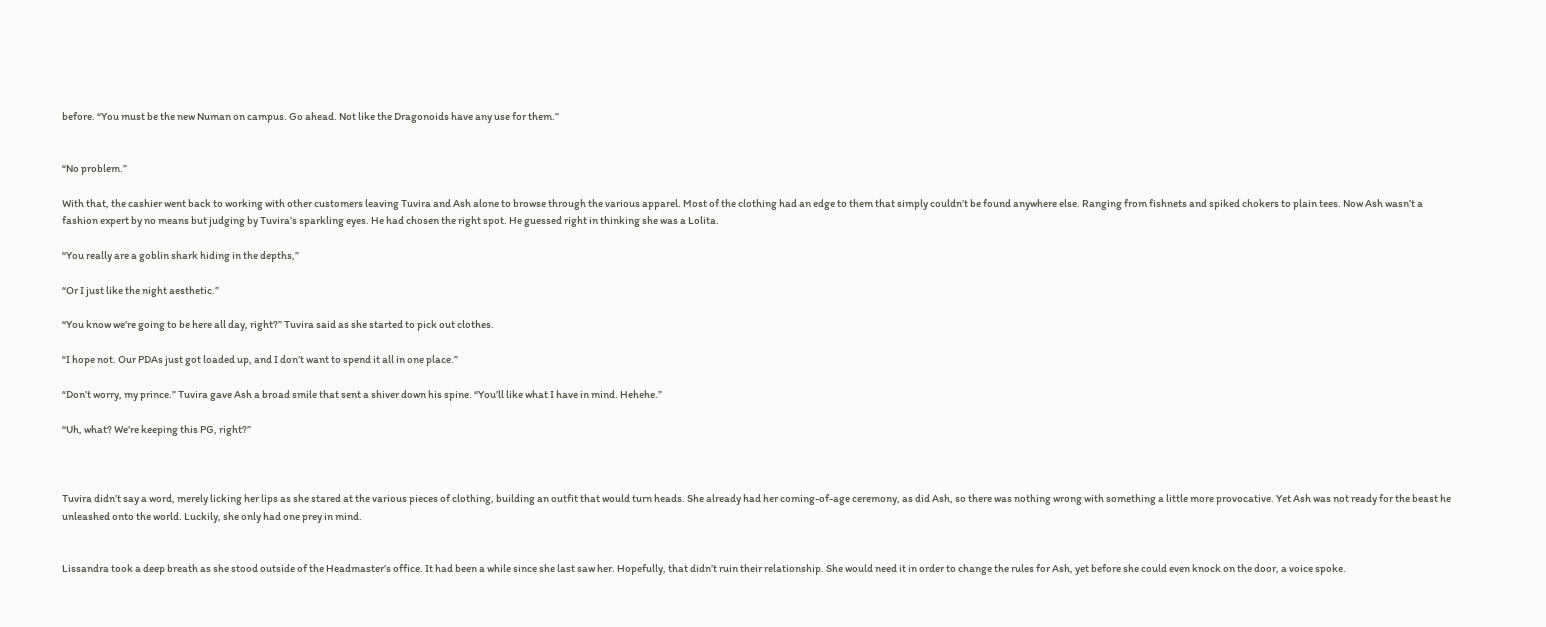before. “You must be the new Numan on campus. Go ahead. Not like the Dragonoids have any use for them.”


“No problem.”

With that, the cashier went back to working with other customers leaving Tuvira and Ash alone to browse through the various apparel. Most of the clothing had an edge to them that simply couldn’t be found anywhere else. Ranging from fishnets and spiked chokers to plain tees. Now Ash wasn’t a fashion expert by no means but judging by Tuvira’s sparkling eyes. He had chosen the right spot. He guessed right in thinking she was a Lolita.

“You really are a goblin shark hiding in the depths,”

“Or I just like the night aesthetic.”

“You know we’re going to be here all day, right?” Tuvira said as she started to pick out clothes.

“I hope not. Our PDAs just got loaded up, and I don’t want to spend it all in one place.”

“Don’t worry, my prince.” Tuvira gave Ash a broad smile that sent a shiver down his spine. “You’ll like what I have in mind. Hehehe.”

“Uh, what? We’re keeping this PG, right?”



Tuvira didn’t say a word, merely licking her lips as she stared at the various pieces of clothing, building an outfit that would turn heads. She already had her coming-of-age ceremony, as did Ash, so there was nothing wrong with something a little more provocative. Yet Ash was not ready for the beast he unleashed onto the world. Luckily, she only had one prey in mind.


Lissandra took a deep breath as she stood outside of the Headmaster’s office. It had been a while since she last saw her. Hopefully, that didn’t ruin their relationship. She would need it in order to change the rules for Ash, yet before she could even knock on the door, a voice spoke.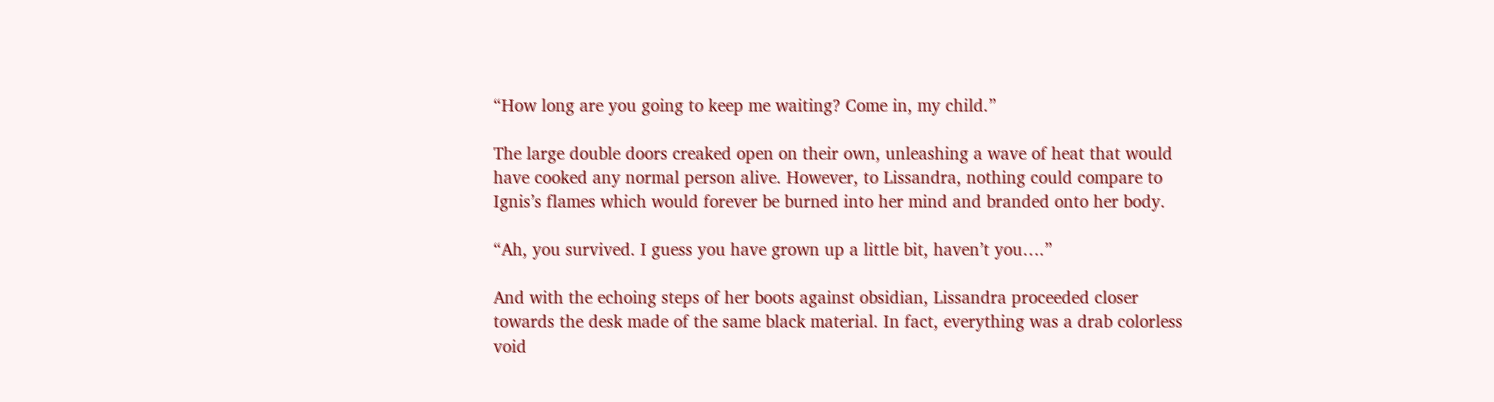“How long are you going to keep me waiting? Come in, my child.”

The large double doors creaked open on their own, unleashing a wave of heat that would have cooked any normal person alive. However, to Lissandra, nothing could compare to Ignis’s flames which would forever be burned into her mind and branded onto her body.

“Ah, you survived. I guess you have grown up a little bit, haven’t you….”

And with the echoing steps of her boots against obsidian, Lissandra proceeded closer towards the desk made of the same black material. In fact, everything was a drab colorless void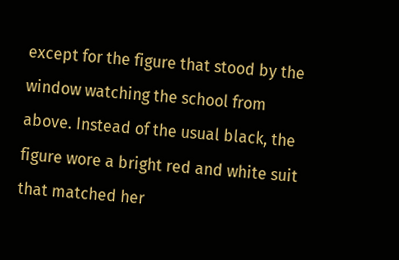except for the figure that stood by the window watching the school from above. Instead of the usual black, the figure wore a bright red and white suit that matched her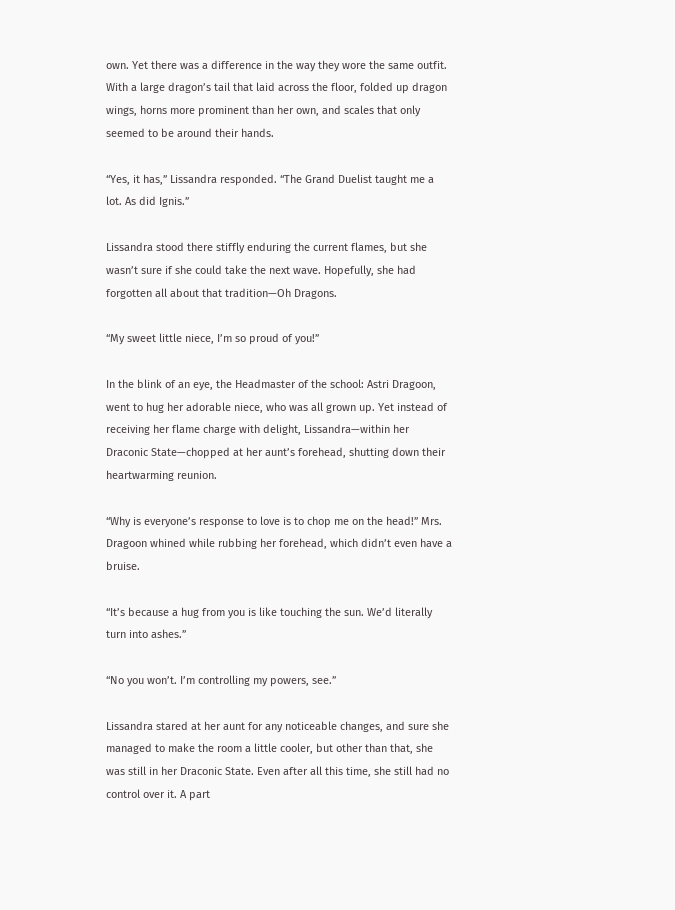own. Yet there was a difference in the way they wore the same outfit. With a large dragon’s tail that laid across the floor, folded up dragon wings, horns more prominent than her own, and scales that only seemed to be around their hands.

“Yes, it has,” Lissandra responded. “The Grand Duelist taught me a lot. As did Ignis.”

Lissandra stood there stiffly enduring the current flames, but she wasn’t sure if she could take the next wave. Hopefully, she had forgotten all about that tradition—Oh Dragons.

“My sweet little niece, I’m so proud of you!”

In the blink of an eye, the Headmaster of the school: Astri Dragoon, went to hug her adorable niece, who was all grown up. Yet instead of receiving her flame charge with delight, Lissandra—within her Draconic State—chopped at her aunt’s forehead, shutting down their heartwarming reunion.

“Why is everyone’s response to love is to chop me on the head!” Mrs. Dragoon whined while rubbing her forehead, which didn’t even have a bruise.

“It’s because a hug from you is like touching the sun. We’d literally turn into ashes.”

“No you won’t. I’m controlling my powers, see.”

Lissandra stared at her aunt for any noticeable changes, and sure she managed to make the room a little cooler, but other than that, she was still in her Draconic State. Even after all this time, she still had no control over it. A part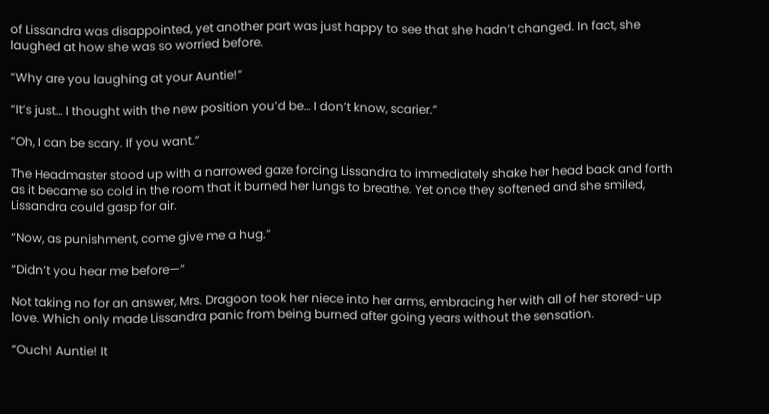of Lissandra was disappointed, yet another part was just happy to see that she hadn’t changed. In fact, she laughed at how she was so worried before.

“Why are you laughing at your Auntie!”

“It’s just… I thought with the new position you’d be… I don’t know, scarier.”

“Oh, I can be scary. If you want.”

The Headmaster stood up with a narrowed gaze forcing Lissandra to immediately shake her head back and forth as it became so cold in the room that it burned her lungs to breathe. Yet once they softened and she smiled, Lissandra could gasp for air.

“Now, as punishment, come give me a hug.”

“Didn’t you hear me before—”

Not taking no for an answer, Mrs. Dragoon took her niece into her arms, embracing her with all of her stored-up love. Which only made Lissandra panic from being burned after going years without the sensation.

“Ouch! Auntie! It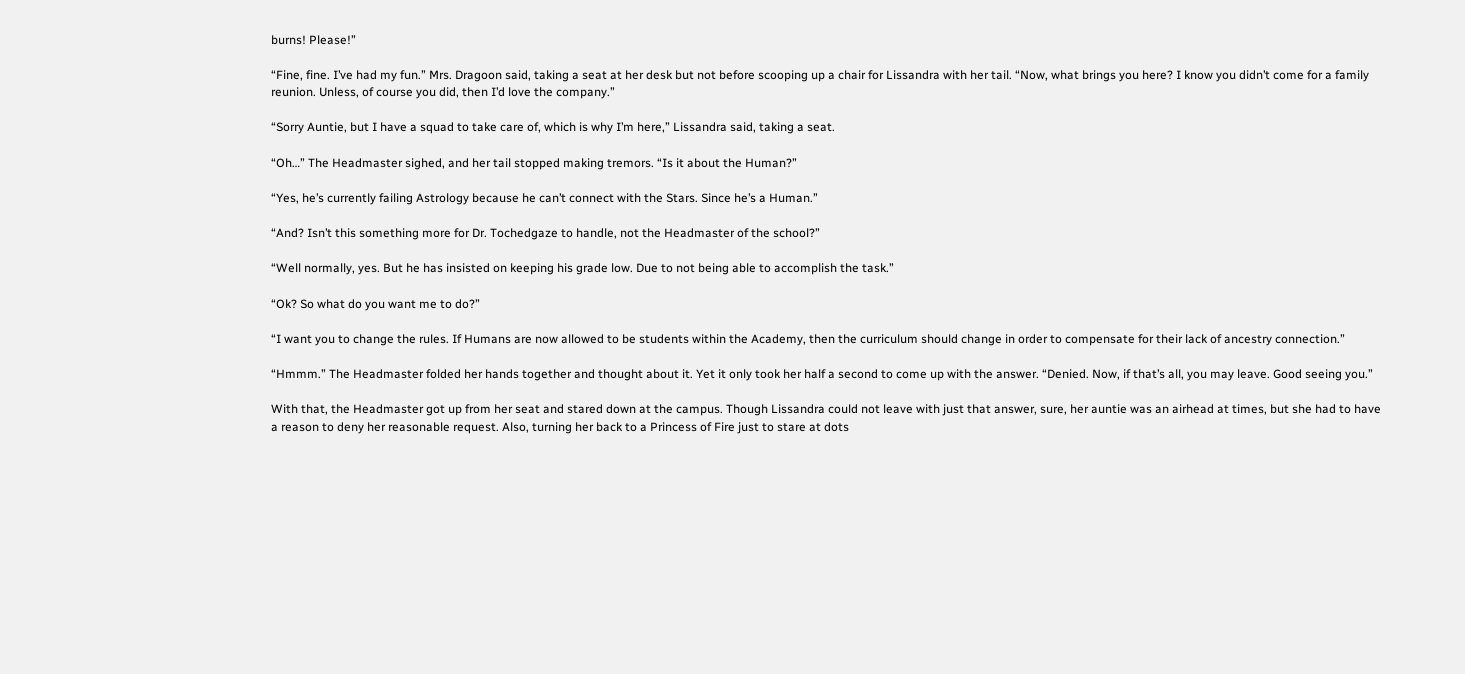burns! Please!”

“Fine, fine. I’ve had my fun.” Mrs. Dragoon said, taking a seat at her desk but not before scooping up a chair for Lissandra with her tail. “Now, what brings you here? I know you didn’t come for a family reunion. Unless, of course you did, then I’d love the company.”

“Sorry Auntie, but I have a squad to take care of, which is why I’m here,” Lissandra said, taking a seat.

“Oh…” The Headmaster sighed, and her tail stopped making tremors. “Is it about the Human?”

“Yes, he’s currently failing Astrology because he can’t connect with the Stars. Since he’s a Human.”

“And? Isn’t this something more for Dr. Tochedgaze to handle, not the Headmaster of the school?”

“Well normally, yes. But he has insisted on keeping his grade low. Due to not being able to accomplish the task.”

“Ok? So what do you want me to do?”

“I want you to change the rules. If Humans are now allowed to be students within the Academy, then the curriculum should change in order to compensate for their lack of ancestry connection.”

“Hmmm.” The Headmaster folded her hands together and thought about it. Yet it only took her half a second to come up with the answer. “Denied. Now, if that’s all, you may leave. Good seeing you.”

With that, the Headmaster got up from her seat and stared down at the campus. Though Lissandra could not leave with just that answer, sure, her auntie was an airhead at times, but she had to have a reason to deny her reasonable request. Also, turning her back to a Princess of Fire just to stare at dots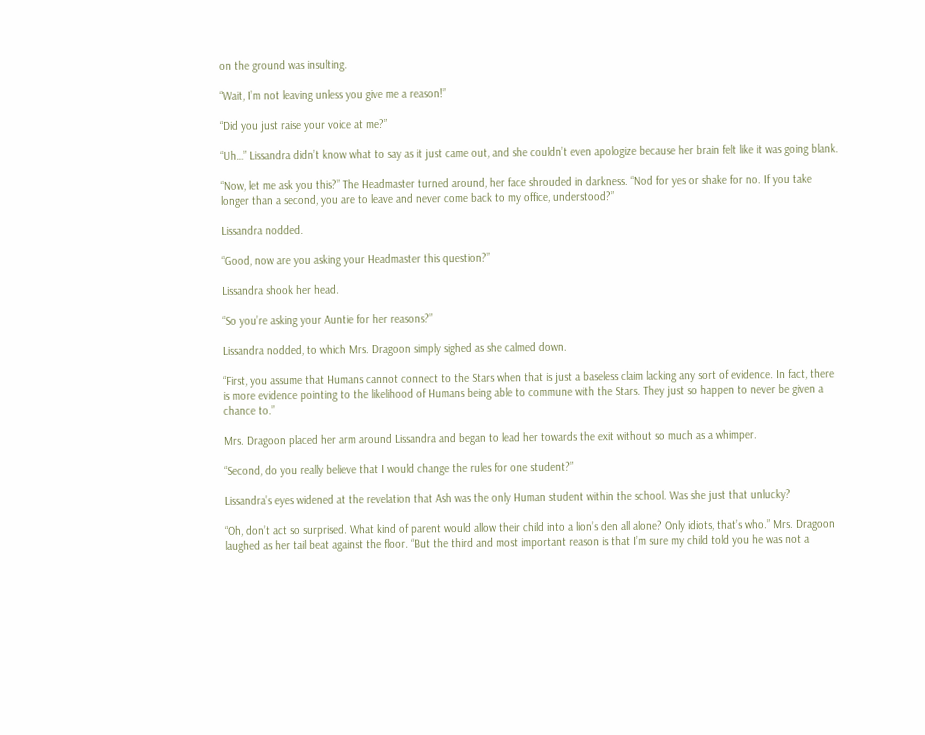on the ground was insulting.

“Wait, I’m not leaving unless you give me a reason!”

“Did you just raise your voice at me?”

“Uh…” Lissandra didn’t know what to say as it just came out, and she couldn’t even apologize because her brain felt like it was going blank.

“Now, let me ask you this?” The Headmaster turned around, her face shrouded in darkness. “Nod for yes or shake for no. If you take longer than a second, you are to leave and never come back to my office, understood?”

Lissandra nodded.

“Good, now are you asking your Headmaster this question?”

Lissandra shook her head.

“So you’re asking your Auntie for her reasons?”

Lissandra nodded, to which Mrs. Dragoon simply sighed as she calmed down.

“First, you assume that Humans cannot connect to the Stars when that is just a baseless claim lacking any sort of evidence. In fact, there is more evidence pointing to the likelihood of Humans being able to commune with the Stars. They just so happen to never be given a chance to.”

Mrs. Dragoon placed her arm around Lissandra and began to lead her towards the exit without so much as a whimper.

“Second, do you really believe that I would change the rules for one student?”

Lissandra’s eyes widened at the revelation that Ash was the only Human student within the school. Was she just that unlucky?

“Oh, don’t act so surprised. What kind of parent would allow their child into a lion’s den all alone? Only idiots, that’s who.” Mrs. Dragoon laughed as her tail beat against the floor. “But the third and most important reason is that I’m sure my child told you he was not a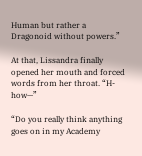Human but rather a Dragonoid without powers.”

At that, Lissandra finally opened her mouth and forced words from her throat. “H-how—”

“Do you really think anything goes on in my Academy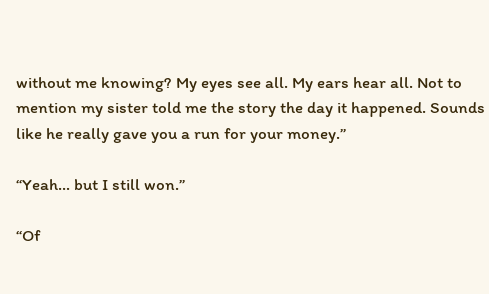without me knowing? My eyes see all. My ears hear all. Not to mention my sister told me the story the day it happened. Sounds like he really gave you a run for your money.”

“Yeah… but I still won.”

“Of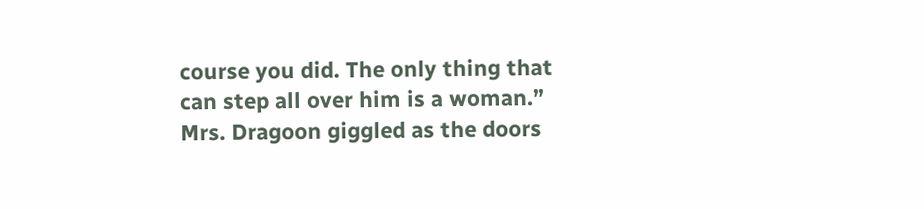course you did. The only thing that can step all over him is a woman.” Mrs. Dragoon giggled as the doors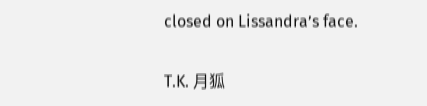closed on Lissandra’s face.

T.K. 月狐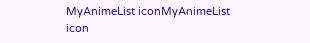MyAnimeList iconMyAnimeList icon